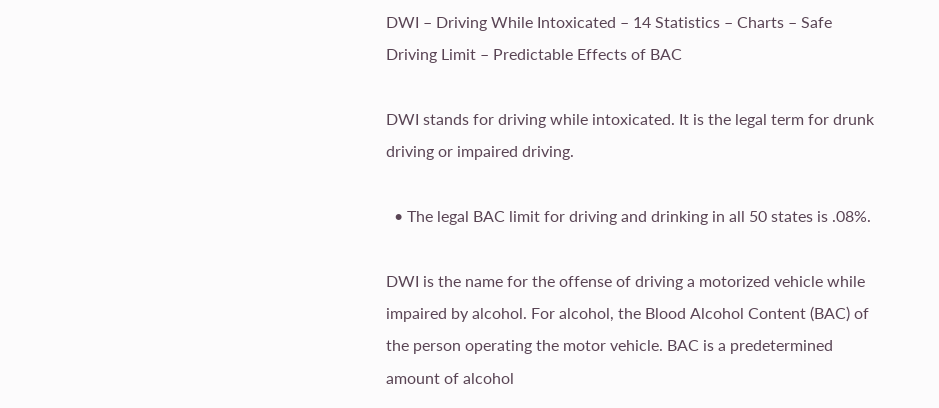DWI – Driving While Intoxicated – 14 Statistics – Charts – Safe Driving Limit – Predictable Effects of BAC

DWI stands for driving while intoxicated. It is the legal term for drunk driving or impaired driving.

  • The legal BAC limit for driving and drinking in all 50 states is .08%.

DWI is the name for the offense of driving a motorized vehicle while impaired by alcohol. For alcohol, the Blood Alcohol Content (BAC) of the person operating the motor vehicle. BAC is a predetermined amount of alcohol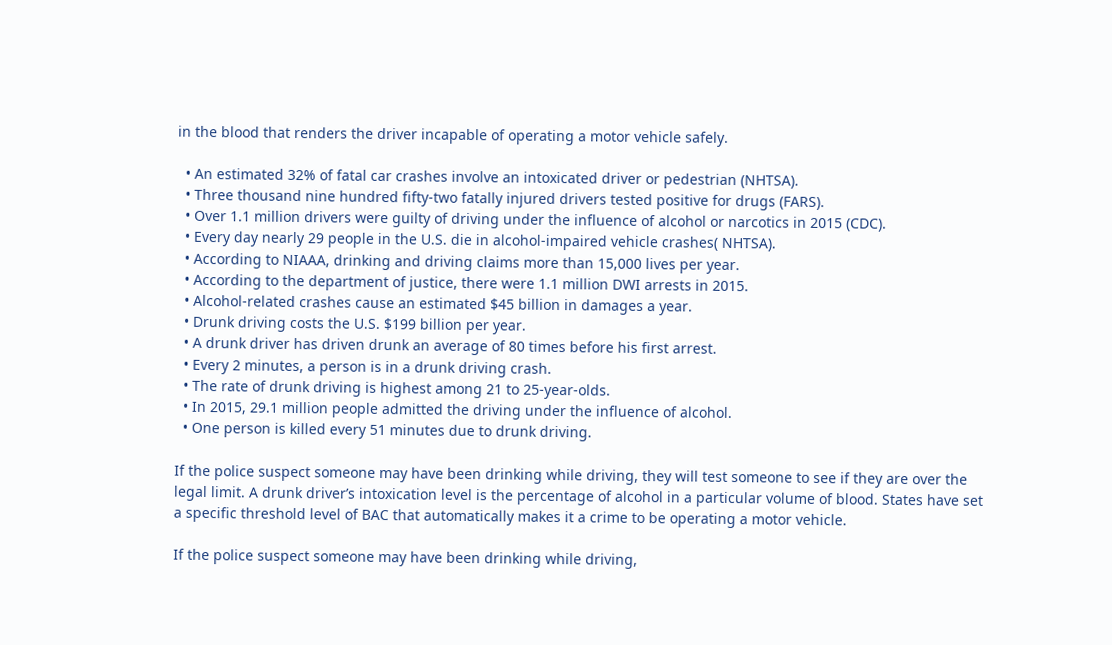in the blood that renders the driver incapable of operating a motor vehicle safely.

  • An estimated 32% of fatal car crashes involve an intoxicated driver or pedestrian (NHTSA).
  • Three thousand nine hundred fifty-two fatally injured drivers tested positive for drugs (FARS).
  • Over 1.1 million drivers were guilty of driving under the influence of alcohol or narcotics in 2015 (CDC).
  • Every day nearly 29 people in the U.S. die in alcohol-impaired vehicle crashes( NHTSA).
  • According to NIAAA, drinking and driving claims more than 15,000 lives per year.
  • According to the department of justice, there were 1.1 million DWI arrests in 2015.
  • Alcohol-related crashes cause an estimated $45 billion in damages a year.
  • Drunk driving costs the U.S. $199 billion per year.
  • A drunk driver has driven drunk an average of 80 times before his first arrest.
  • Every 2 minutes, a person is in a drunk driving crash.
  • The rate of drunk driving is highest among 21 to 25-year-olds.
  • In 2015, 29.1 million people admitted the driving under the influence of alcohol.
  • One person is killed every 51 minutes due to drunk driving.

If the police suspect someone may have been drinking while driving, they will test someone to see if they are over the legal limit. A drunk driver’s intoxication level is the percentage of alcohol in a particular volume of blood. States have set a specific threshold level of BAC that automatically makes it a crime to be operating a motor vehicle.

If the police suspect someone may have been drinking while driving,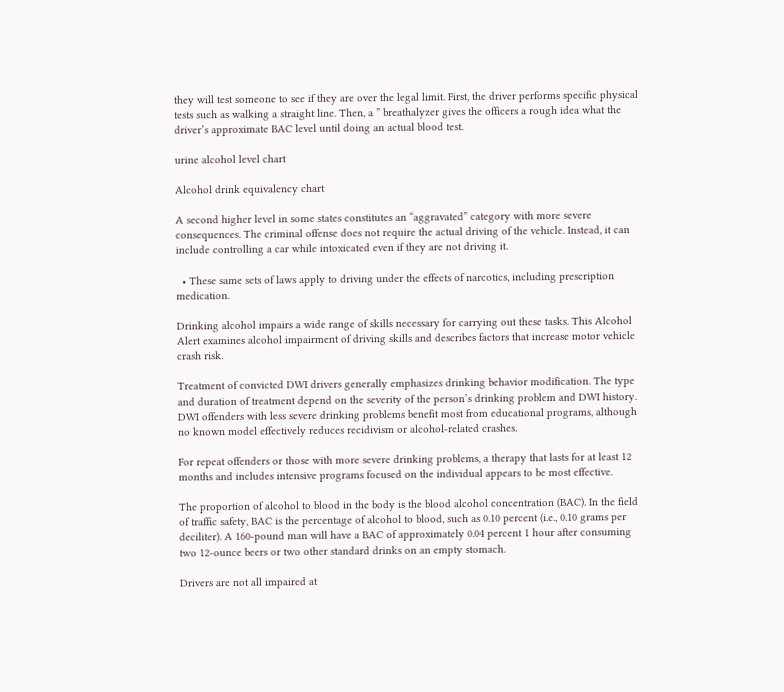they will test someone to see if they are over the legal limit. First, the driver performs specific physical tests such as walking a straight line. Then, a ” breathalyzer gives the officers a rough idea what the driver’s approximate BAC level until doing an actual blood test.

urine alcohol level chart

Alcohol drink equivalency chart

A second higher level in some states constitutes an “aggravated” category with more severe consequences. The criminal offense does not require the actual driving of the vehicle. Instead, it can include controlling a car while intoxicated even if they are not driving it.

  • These same sets of laws apply to driving under the effects of narcotics, including prescription medication.

Drinking alcohol impairs a wide range of skills necessary for carrying out these tasks. This Alcohol Alert examines alcohol impairment of driving skills and describes factors that increase motor vehicle crash risk.

Treatment of convicted DWI drivers generally emphasizes drinking behavior modification. The type and duration of treatment depend on the severity of the person’s drinking problem and DWI history. DWI offenders with less severe drinking problems benefit most from educational programs, although no known model effectively reduces recidivism or alcohol-related crashes.

For repeat offenders or those with more severe drinking problems, a therapy that lasts for at least 12 months and includes intensive programs focused on the individual appears to be most effective.

The proportion of alcohol to blood in the body is the blood alcohol concentration (BAC). In the field of traffic safety, BAC is the percentage of alcohol to blood, such as 0.10 percent (i.e., 0.10 grams per deciliter). A 160-pound man will have a BAC of approximately 0.04 percent 1 hour after consuming two 12-ounce beers or two other standard drinks on an empty stomach.

Drivers are not all impaired at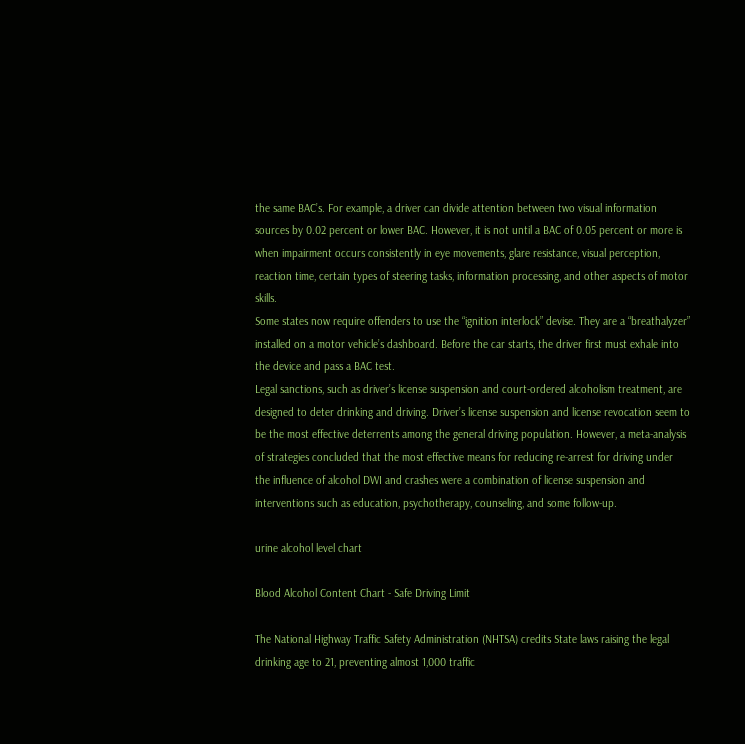the same BAC’s. For example, a driver can divide attention between two visual information sources by 0.02 percent or lower BAC. However, it is not until a BAC of 0.05 percent or more is when impairment occurs consistently in eye movements, glare resistance, visual perception, reaction time, certain types of steering tasks, information processing, and other aspects of motor skills.
Some states now require offenders to use the “ignition interlock” devise. They are a “breathalyzer” installed on a motor vehicle’s dashboard. Before the car starts, the driver first must exhale into the device and pass a BAC test.
Legal sanctions, such as driver’s license suspension and court-ordered alcoholism treatment, are designed to deter drinking and driving. Driver’s license suspension and license revocation seem to be the most effective deterrents among the general driving population. However, a meta-analysis of strategies concluded that the most effective means for reducing re-arrest for driving under the influence of alcohol DWI and crashes were a combination of license suspension and interventions such as education, psychotherapy, counseling, and some follow-up.

urine alcohol level chart

Blood Alcohol Content Chart - Safe Driving Limit

The National Highway Traffic Safety Administration (NHTSA) credits State laws raising the legal drinking age to 21, preventing almost 1,000 traffic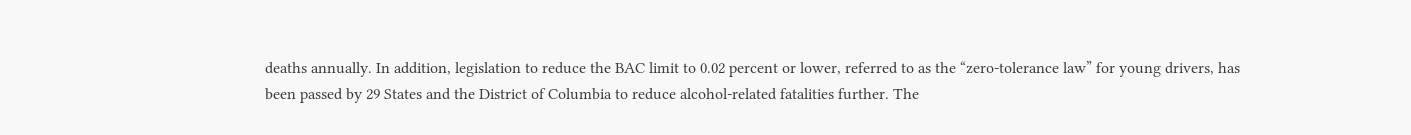deaths annually. In addition, legislation to reduce the BAC limit to 0.02 percent or lower, referred to as the “zero-tolerance law” for young drivers, has been passed by 29 States and the District of Columbia to reduce alcohol-related fatalities further. The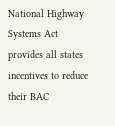National Highway Systems Act provides all states incentives to reduce their BAC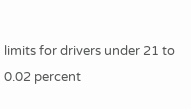limits for drivers under 21 to 0.02 percent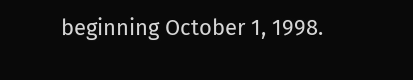beginning October 1, 1998.